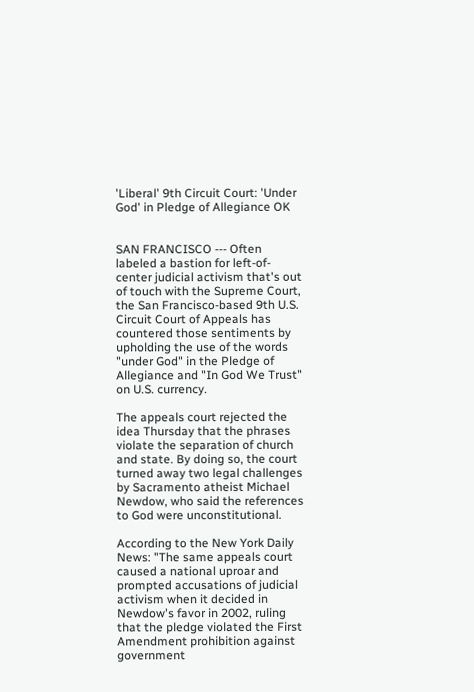'Liberal' 9th Circuit Court: 'Under God' in Pledge of Allegiance OK


SAN FRANCISCO --- Often labeled a bastion for left-of-center judicial activism that's out of touch with the Supreme Court, the San Francisco-based 9th U.S. Circuit Court of Appeals has countered those sentiments by upholding the use of the words "under God" in the Pledge of Allegiance and "In God We Trust" on U.S. currency.

The appeals court rejected the idea Thursday that the phrases violate the separation of church and state. By doing so, the court turned away two legal challenges by Sacramento atheist Michael Newdow, who said the references to God were unconstitutional.

According to the New York Daily News: "The same appeals court caused a national uproar and prompted accusations of judicial activism when it decided in Newdow's favor in 2002, ruling that the pledge violated the First Amendment prohibition against government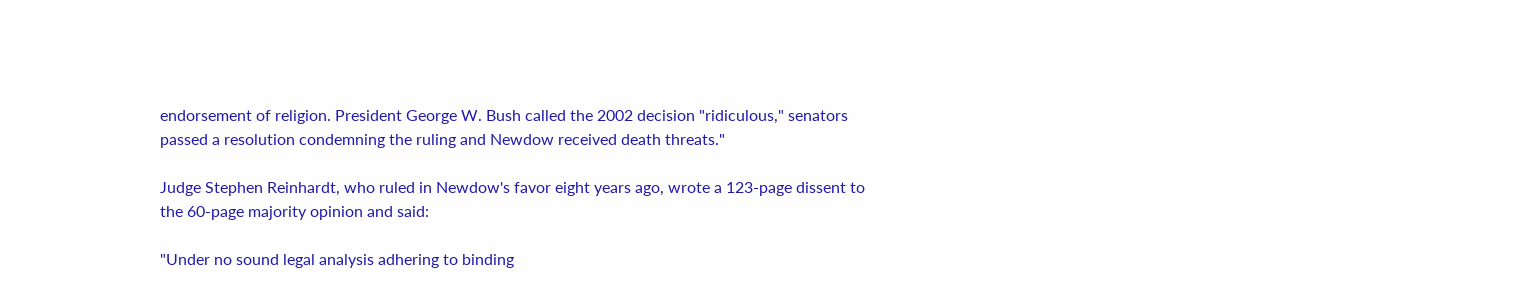endorsement of religion. President George W. Bush called the 2002 decision "ridiculous," senators passed a resolution condemning the ruling and Newdow received death threats."

Judge Stephen Reinhardt, who ruled in Newdow's favor eight years ago, wrote a 123-page dissent to the 60-page majority opinion and said:

"Under no sound legal analysis adhering to binding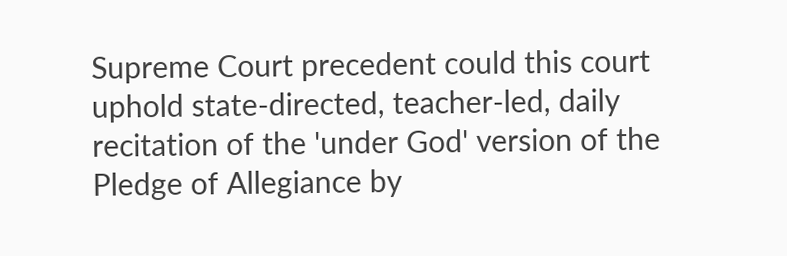Supreme Court precedent could this court uphold state-directed, teacher-led, daily recitation of the 'under God' version of the Pledge of Allegiance by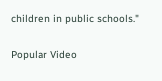children in public schools."


Popular Video